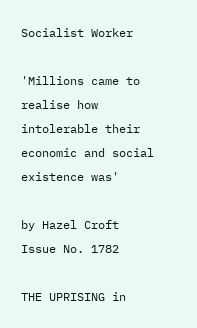Socialist Worker

'Millions came to realise how intolerable their economic and social existence was'

by Hazel Croft
Issue No. 1782

THE UPRISING in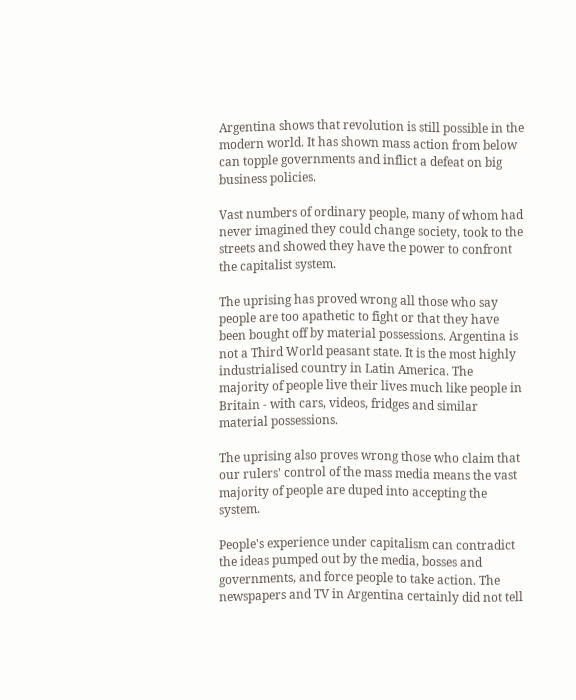Argentina shows that revolution is still possible in the modern world. It has shown mass action from below can topple governments and inflict a defeat on big business policies.

Vast numbers of ordinary people, many of whom had never imagined they could change society, took to the streets and showed they have the power to confront the capitalist system.

The uprising has proved wrong all those who say people are too apathetic to fight or that they have been bought off by material possessions. Argentina is not a Third World peasant state. It is the most highly industrialised country in Latin America. The majority of people live their lives much like people in Britain - with cars, videos, fridges and similar material possessions.

The uprising also proves wrong those who claim that our rulers' control of the mass media means the vast majority of people are duped into accepting the system.

People's experience under capitalism can contradict the ideas pumped out by the media, bosses and governments, and force people to take action. The newspapers and TV in Argentina certainly did not tell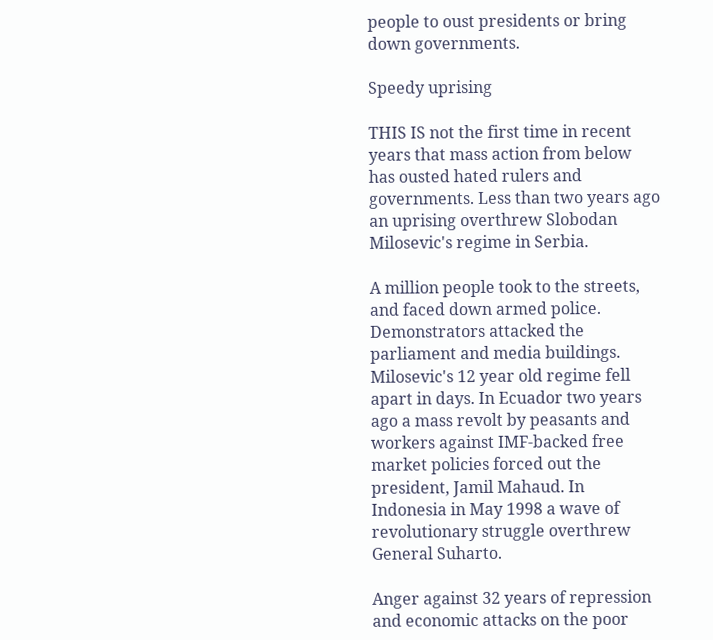people to oust presidents or bring down governments.

Speedy uprising

THIS IS not the first time in recent years that mass action from below has ousted hated rulers and governments. Less than two years ago an uprising overthrew Slobodan Milosevic's regime in Serbia.

A million people took to the streets, and faced down armed police. Demonstrators attacked the parliament and media buildings. Milosevic's 12 year old regime fell apart in days. In Ecuador two years ago a mass revolt by peasants and workers against IMF-backed free market policies forced out the president, Jamil Mahaud. In Indonesia in May 1998 a wave of revolutionary struggle overthrew General Suharto.

Anger against 32 years of repression and economic attacks on the poor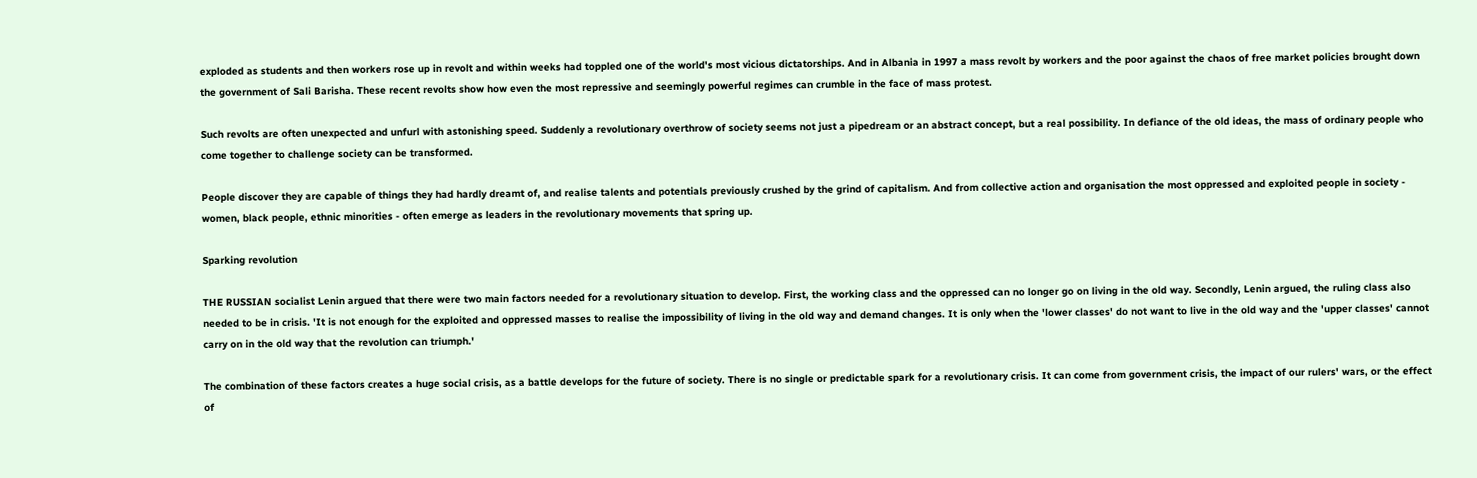exploded as students and then workers rose up in revolt and within weeks had toppled one of the world's most vicious dictatorships. And in Albania in 1997 a mass revolt by workers and the poor against the chaos of free market policies brought down the government of Sali Barisha. These recent revolts show how even the most repressive and seemingly powerful regimes can crumble in the face of mass protest.

Such revolts are often unexpected and unfurl with astonishing speed. Suddenly a revolutionary overthrow of society seems not just a pipedream or an abstract concept, but a real possibility. In defiance of the old ideas, the mass of ordinary people who come together to challenge society can be transformed.

People discover they are capable of things they had hardly dreamt of, and realise talents and potentials previously crushed by the grind of capitalism. And from collective action and organisation the most oppressed and exploited people in society - women, black people, ethnic minorities - often emerge as leaders in the revolutionary movements that spring up.

Sparking revolution

THE RUSSIAN socialist Lenin argued that there were two main factors needed for a revolutionary situation to develop. First, the working class and the oppressed can no longer go on living in the old way. Secondly, Lenin argued, the ruling class also needed to be in crisis. 'It is not enough for the exploited and oppressed masses to realise the impossibility of living in the old way and demand changes. It is only when the 'lower classes' do not want to live in the old way and the 'upper classes' cannot carry on in the old way that the revolution can triumph.'

The combination of these factors creates a huge social crisis, as a battle develops for the future of society. There is no single or predictable spark for a revolutionary crisis. It can come from government crisis, the impact of our rulers' wars, or the effect of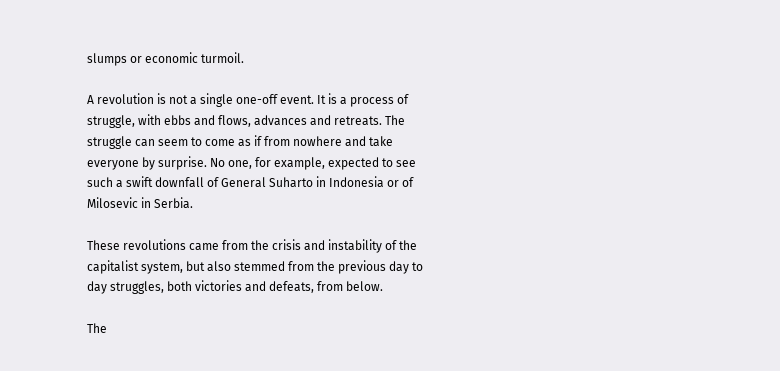slumps or economic turmoil.

A revolution is not a single one-off event. It is a process of struggle, with ebbs and flows, advances and retreats. The struggle can seem to come as if from nowhere and take everyone by surprise. No one, for example, expected to see such a swift downfall of General Suharto in Indonesia or of Milosevic in Serbia.

These revolutions came from the crisis and instability of the capitalist system, but also stemmed from the previous day to day struggles, both victories and defeats, from below.

The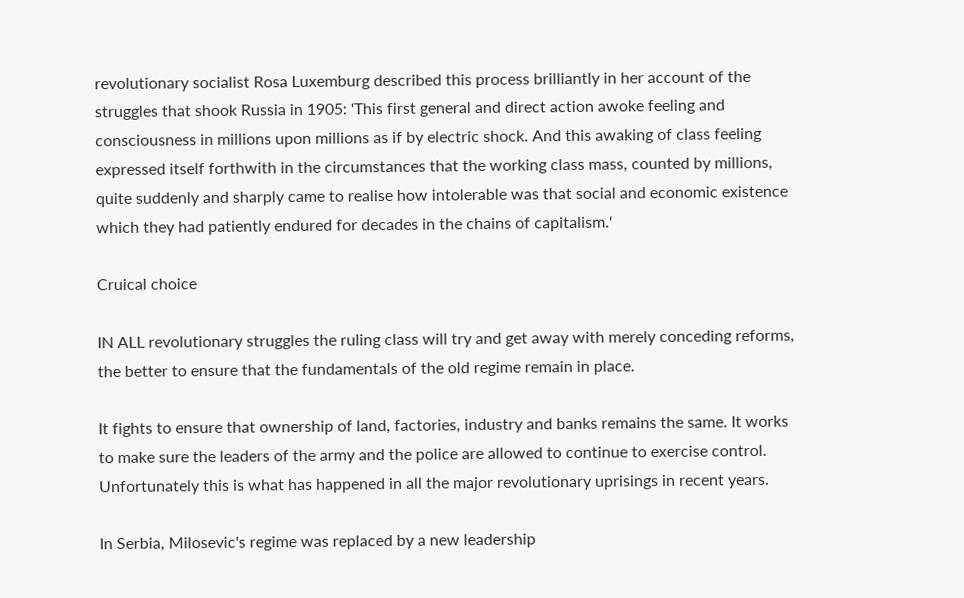revolutionary socialist Rosa Luxemburg described this process brilliantly in her account of the struggles that shook Russia in 1905: 'This first general and direct action awoke feeling and consciousness in millions upon millions as if by electric shock. And this awaking of class feeling expressed itself forthwith in the circumstances that the working class mass, counted by millions, quite suddenly and sharply came to realise how intolerable was that social and economic existence which they had patiently endured for decades in the chains of capitalism.'

Cruical choice

IN ALL revolutionary struggles the ruling class will try and get away with merely conceding reforms, the better to ensure that the fundamentals of the old regime remain in place.

It fights to ensure that ownership of land, factories, industry and banks remains the same. It works to make sure the leaders of the army and the police are allowed to continue to exercise control. Unfortunately this is what has happened in all the major revolutionary uprisings in recent years.

In Serbia, Milosevic's regime was replaced by a new leadership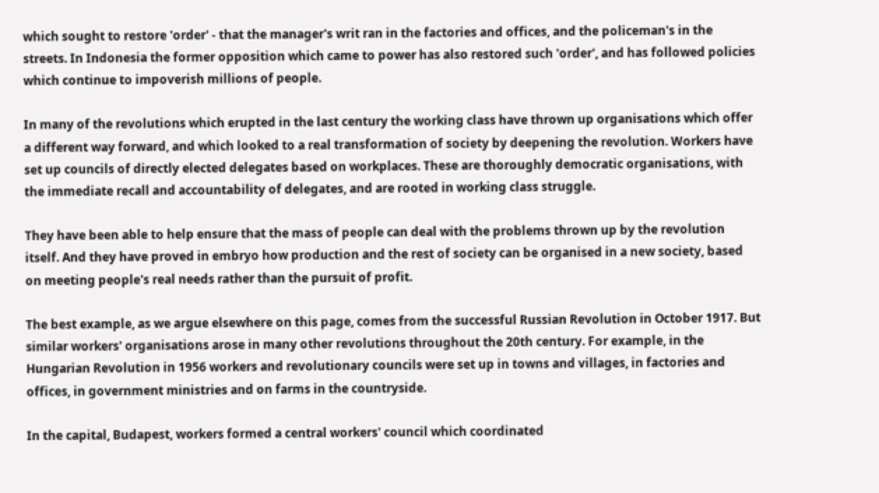which sought to restore 'order' - that the manager's writ ran in the factories and offices, and the policeman's in the streets. In Indonesia the former opposition which came to power has also restored such 'order', and has followed policies which continue to impoverish millions of people.

In many of the revolutions which erupted in the last century the working class have thrown up organisations which offer a different way forward, and which looked to a real transformation of society by deepening the revolution. Workers have set up councils of directly elected delegates based on workplaces. These are thoroughly democratic organisations, with the immediate recall and accountability of delegates, and are rooted in working class struggle.

They have been able to help ensure that the mass of people can deal with the problems thrown up by the revolution itself. And they have proved in embryo how production and the rest of society can be organised in a new society, based on meeting people's real needs rather than the pursuit of profit.

The best example, as we argue elsewhere on this page, comes from the successful Russian Revolution in October 1917. But similar workers' organisations arose in many other revolutions throughout the 20th century. For example, in the Hungarian Revolution in 1956 workers and revolutionary councils were set up in towns and villages, in factories and offices, in government ministries and on farms in the countryside.

In the capital, Budapest, workers formed a central workers' council which coordinated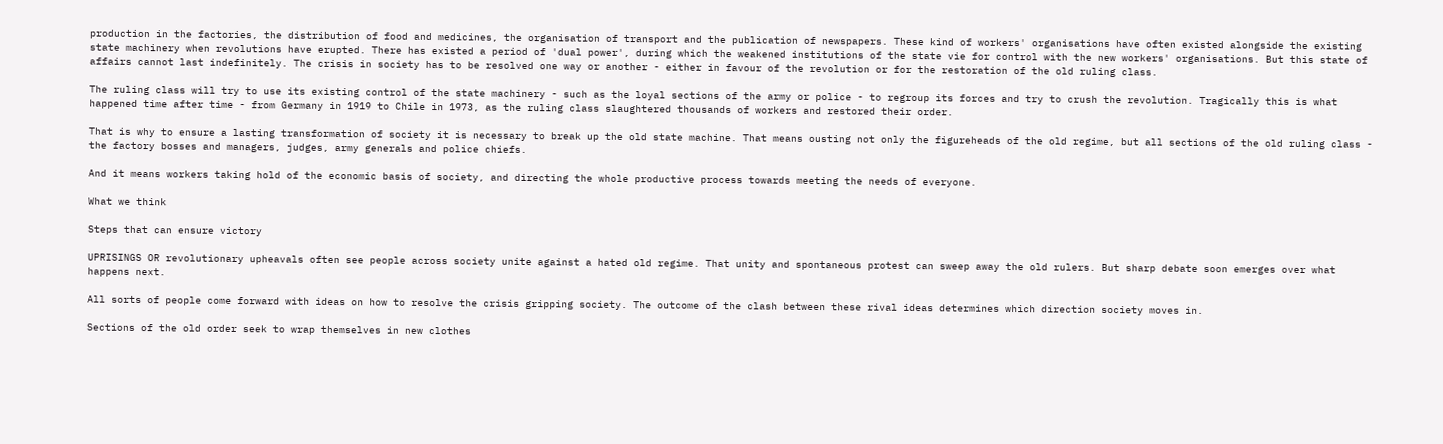production in the factories, the distribution of food and medicines, the organisation of transport and the publication of newspapers. These kind of workers' organisations have often existed alongside the existing state machinery when revolutions have erupted. There has existed a period of 'dual power', during which the weakened institutions of the state vie for control with the new workers' organisations. But this state of affairs cannot last indefinitely. The crisis in society has to be resolved one way or another - either in favour of the revolution or for the restoration of the old ruling class.

The ruling class will try to use its existing control of the state machinery - such as the loyal sections of the army or police - to regroup its forces and try to crush the revolution. Tragically this is what happened time after time - from Germany in 1919 to Chile in 1973, as the ruling class slaughtered thousands of workers and restored their order.

That is why to ensure a lasting transformation of society it is necessary to break up the old state machine. That means ousting not only the figureheads of the old regime, but all sections of the old ruling class - the factory bosses and managers, judges, army generals and police chiefs.

And it means workers taking hold of the economic basis of society, and directing the whole productive process towards meeting the needs of everyone.

What we think

Steps that can ensure victory

UPRISINGS OR revolutionary upheavals often see people across society unite against a hated old regime. That unity and spontaneous protest can sweep away the old rulers. But sharp debate soon emerges over what happens next.

All sorts of people come forward with ideas on how to resolve the crisis gripping society. The outcome of the clash between these rival ideas determines which direction society moves in.

Sections of the old order seek to wrap themselves in new clothes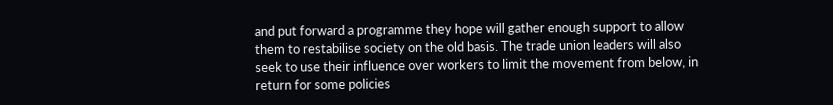and put forward a programme they hope will gather enough support to allow them to restabilise society on the old basis. The trade union leaders will also seek to use their influence over workers to limit the movement from below, in return for some policies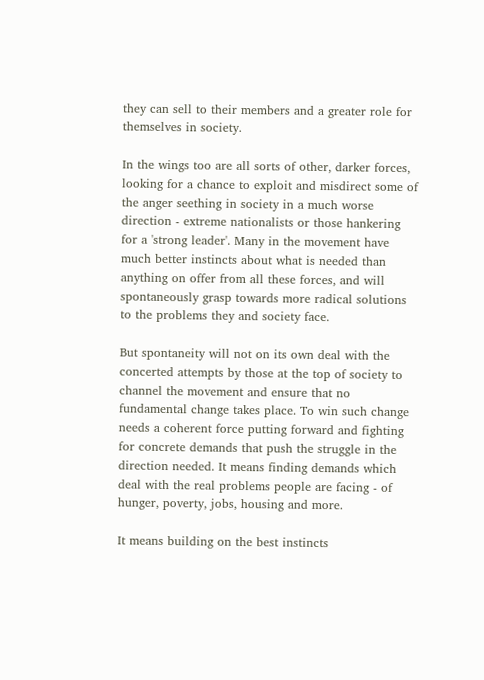they can sell to their members and a greater role for themselves in society.

In the wings too are all sorts of other, darker forces, looking for a chance to exploit and misdirect some of the anger seething in society in a much worse direction - extreme nationalists or those hankering for a 'strong leader'. Many in the movement have much better instincts about what is needed than anything on offer from all these forces, and will spontaneously grasp towards more radical solutions to the problems they and society face.

But spontaneity will not on its own deal with the concerted attempts by those at the top of society to channel the movement and ensure that no fundamental change takes place. To win such change needs a coherent force putting forward and fighting for concrete demands that push the struggle in the direction needed. It means finding demands which deal with the real problems people are facing - of hunger, poverty, jobs, housing and more.

It means building on the best instincts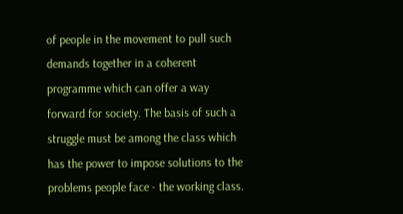of people in the movement to pull such demands together in a coherent programme which can offer a way forward for society. The basis of such a struggle must be among the class which has the power to impose solutions to the problems people face - the working class.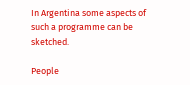In Argentina some aspects of such a programme can be sketched.

People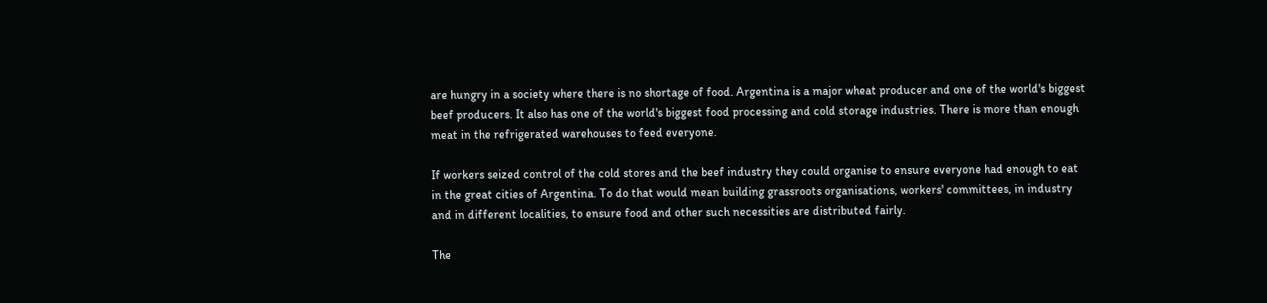are hungry in a society where there is no shortage of food. Argentina is a major wheat producer and one of the world's biggest beef producers. It also has one of the world's biggest food processing and cold storage industries. There is more than enough meat in the refrigerated warehouses to feed everyone.

If workers seized control of the cold stores and the beef industry they could organise to ensure everyone had enough to eat in the great cities of Argentina. To do that would mean building grassroots organisations, workers' committees, in industry and in different localities, to ensure food and other such necessities are distributed fairly.

The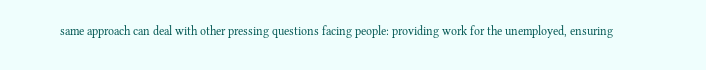same approach can deal with other pressing questions facing people: providing work for the unemployed, ensuring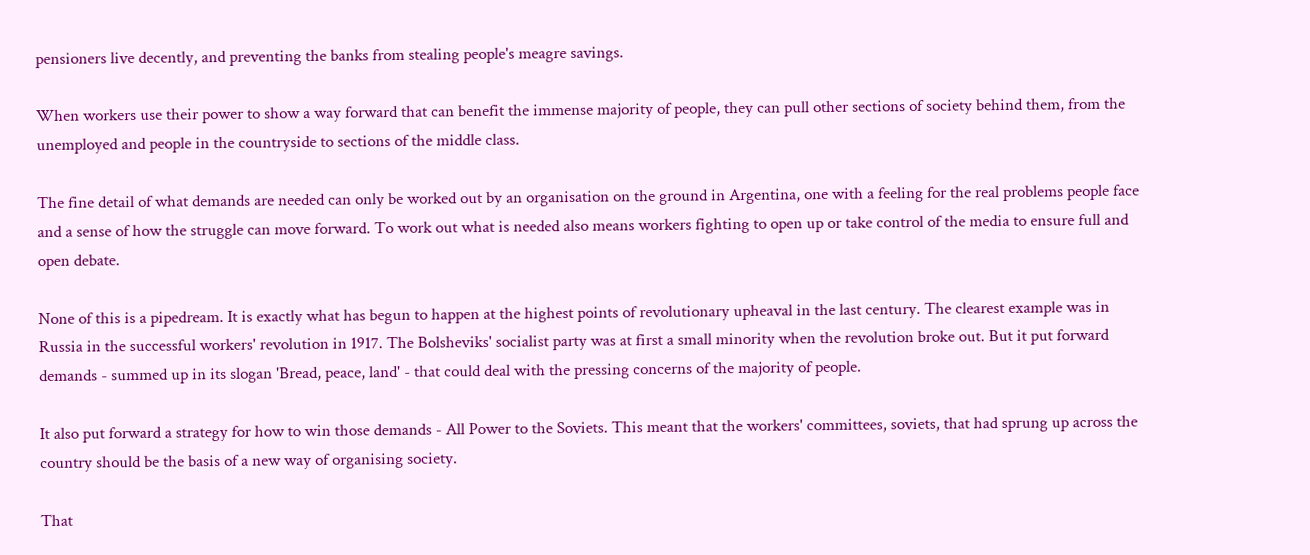pensioners live decently, and preventing the banks from stealing people's meagre savings.

When workers use their power to show a way forward that can benefit the immense majority of people, they can pull other sections of society behind them, from the unemployed and people in the countryside to sections of the middle class.

The fine detail of what demands are needed can only be worked out by an organisation on the ground in Argentina, one with a feeling for the real problems people face and a sense of how the struggle can move forward. To work out what is needed also means workers fighting to open up or take control of the media to ensure full and open debate.

None of this is a pipedream. It is exactly what has begun to happen at the highest points of revolutionary upheaval in the last century. The clearest example was in Russia in the successful workers' revolution in 1917. The Bolsheviks' socialist party was at first a small minority when the revolution broke out. But it put forward demands - summed up in its slogan 'Bread, peace, land' - that could deal with the pressing concerns of the majority of people.

It also put forward a strategy for how to win those demands - All Power to the Soviets. This meant that the workers' committees, soviets, that had sprung up across the country should be the basis of a new way of organising society.

That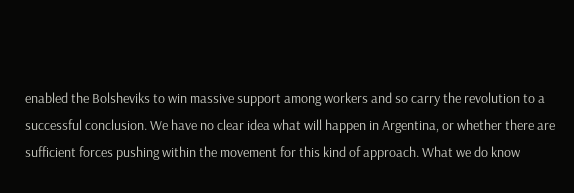enabled the Bolsheviks to win massive support among workers and so carry the revolution to a successful conclusion. We have no clear idea what will happen in Argentina, or whether there are sufficient forces pushing within the movement for this kind of approach. What we do know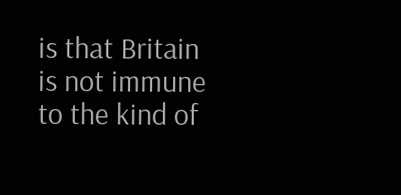is that Britain is not immune to the kind of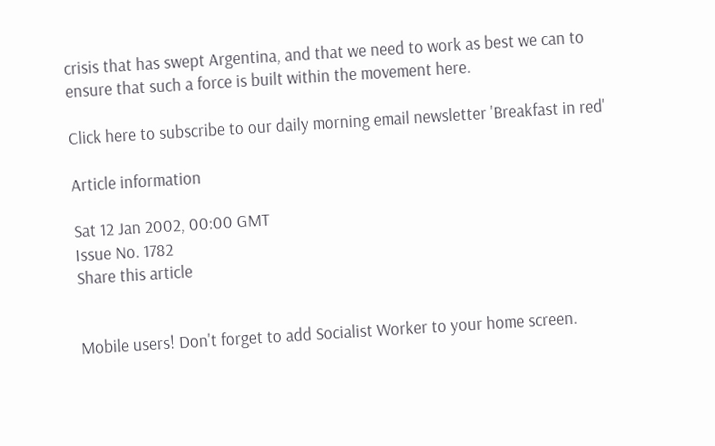crisis that has swept Argentina, and that we need to work as best we can to ensure that such a force is built within the movement here.

Click here to subscribe to our daily morning email newsletter 'Breakfast in red'

Article information

Sat 12 Jan 2002, 00:00 GMT
Issue No. 1782
Share this article


Mobile users! Don't forget to add Socialist Worker to your home screen.